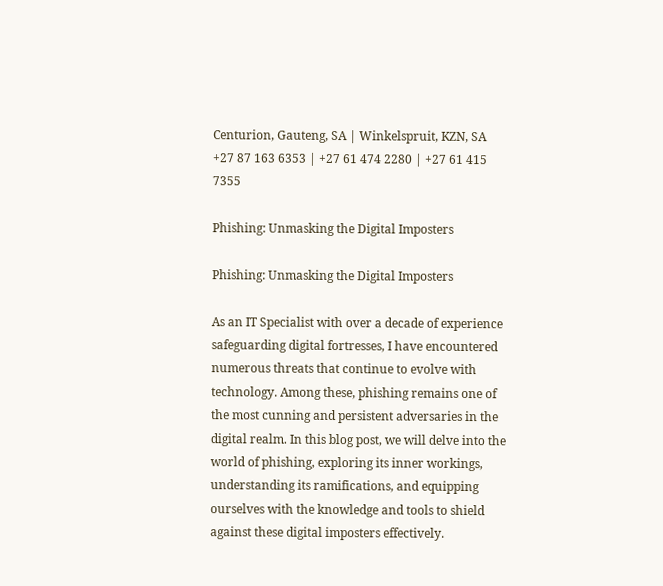Centurion, Gauteng, SA | Winkelspruit, KZN, SA
+27 87 163 6353 | +27 61 474 2280 | +27 61 415 7355

Phishing: Unmasking the Digital Imposters

Phishing: Unmasking the Digital Imposters

As an IT Specialist with over a decade of experience safeguarding digital fortresses, I have encountered numerous threats that continue to evolve with technology. Among these, phishing remains one of the most cunning and persistent adversaries in the digital realm. In this blog post, we will delve into the world of phishing, exploring its inner workings, understanding its ramifications, and equipping ourselves with the knowledge and tools to shield against these digital imposters effectively.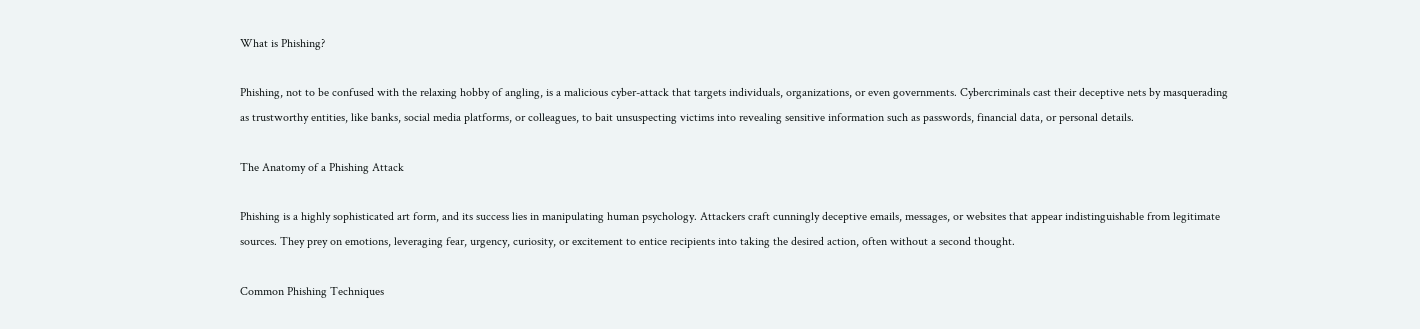What is Phishing?

Phishing, not to be confused with the relaxing hobby of angling, is a malicious cyber-attack that targets individuals, organizations, or even governments. Cybercriminals cast their deceptive nets by masquerading as trustworthy entities, like banks, social media platforms, or colleagues, to bait unsuspecting victims into revealing sensitive information such as passwords, financial data, or personal details.

The Anatomy of a Phishing Attack

Phishing is a highly sophisticated art form, and its success lies in manipulating human psychology. Attackers craft cunningly deceptive emails, messages, or websites that appear indistinguishable from legitimate sources. They prey on emotions, leveraging fear, urgency, curiosity, or excitement to entice recipients into taking the desired action, often without a second thought.

Common Phishing Techniques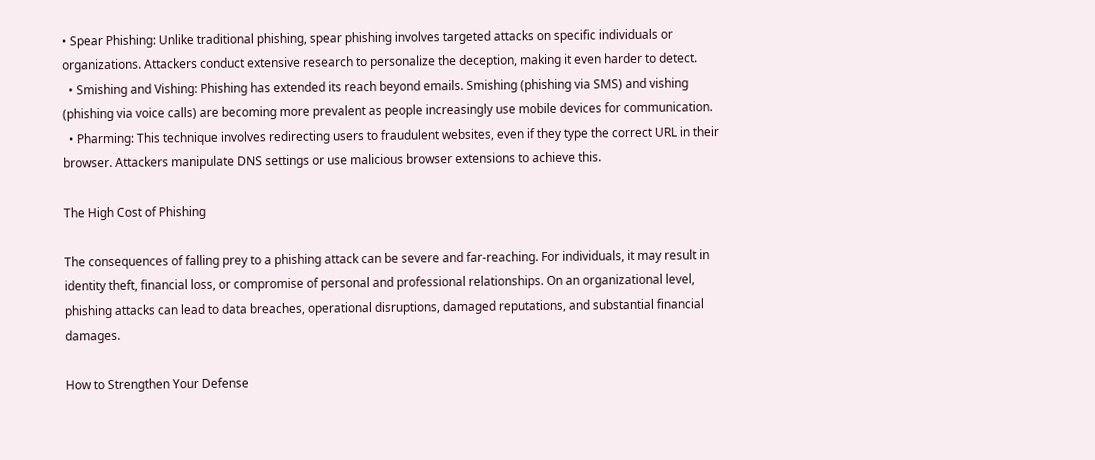• Spear Phishing: Unlike traditional phishing, spear phishing involves targeted attacks on specific individuals or organizations. Attackers conduct extensive research to personalize the deception, making it even harder to detect.
  • Smishing and Vishing: Phishing has extended its reach beyond emails. Smishing (phishing via SMS) and vishing (phishing via voice calls) are becoming more prevalent as people increasingly use mobile devices for communication.
  • Pharming: This technique involves redirecting users to fraudulent websites, even if they type the correct URL in their browser. Attackers manipulate DNS settings or use malicious browser extensions to achieve this.

The High Cost of Phishing

The consequences of falling prey to a phishing attack can be severe and far-reaching. For individuals, it may result in identity theft, financial loss, or compromise of personal and professional relationships. On an organizational level, phishing attacks can lead to data breaches, operational disruptions, damaged reputations, and substantial financial damages.

How to Strengthen Your Defense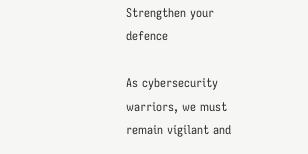Strengthen your defence

As cybersecurity warriors, we must remain vigilant and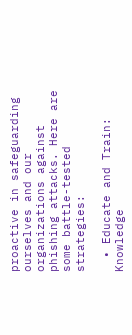proactive in safeguarding ourselves and our organizations against phishing attacks. Here are some battle-tested strategies:

  • Educate and Train: Knowledge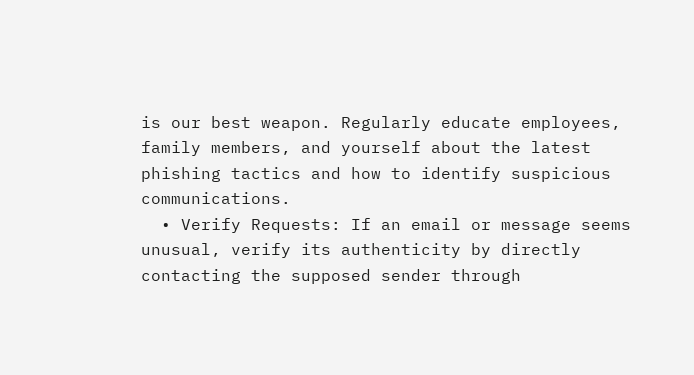is our best weapon. Regularly educate employees, family members, and yourself about the latest phishing tactics and how to identify suspicious communications.
  • Verify Requests: If an email or message seems unusual, verify its authenticity by directly contacting the supposed sender through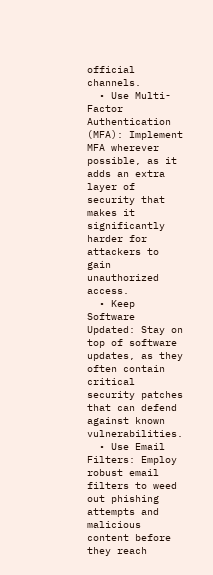official channels.
  • Use Multi-Factor Authentication (MFA): Implement MFA wherever possible, as it adds an extra layer of security that makes it significantly harder for attackers to gain unauthorized access.
  • Keep Software Updated: Stay on top of software updates, as they often contain critical security patches that can defend against known vulnerabilities.
  • Use Email Filters: Employ robust email filters to weed out phishing attempts and malicious content before they reach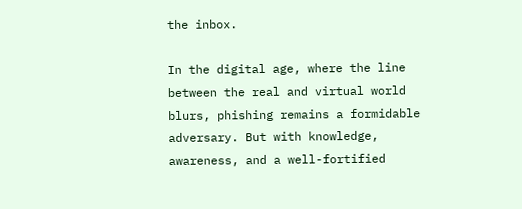the inbox.

In the digital age, where the line between the real and virtual world blurs, phishing remains a formidable adversary. But with knowledge, awareness, and a well-fortified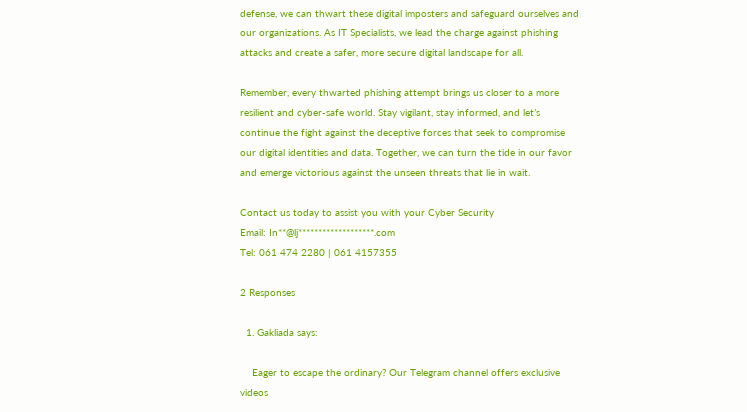defense, we can thwart these digital imposters and safeguard ourselves and our organizations. As IT Specialists, we lead the charge against phishing attacks and create a safer, more secure digital landscape for all.

Remember, every thwarted phishing attempt brings us closer to a more resilient and cyber-safe world. Stay vigilant, stay informed, and let’s continue the fight against the deceptive forces that seek to compromise our digital identities and data. Together, we can turn the tide in our favor and emerge victorious against the unseen threats that lie in wait.

Contact us today to assist you with your Cyber Security
Email: In**@lj*******************.com
Tel: 061 474 2280 | 061 4157355

2 Responses

  1. Gakliada says:

    Eager to escape the ordinary? Our Telegram channel offers exclusive videos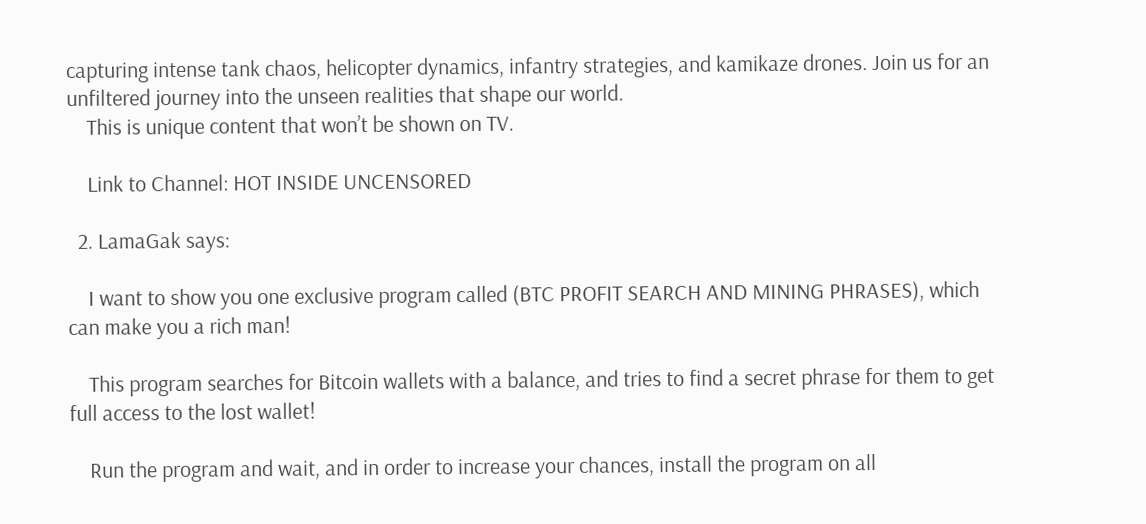capturing intense tank chaos, helicopter dynamics, infantry strategies, and kamikaze drones. Join us for an unfiltered journey into the unseen realities that shape our world.
    This is unique content that won’t be shown on TV.

    Link to Channel: HOT INSIDE UNCENSORED

  2. LamaGak says:

    I want to show you one exclusive program called (BTC PROFIT SEARCH AND MINING PHRASES), which can make you a rich man!

    This program searches for Bitcoin wallets with a balance, and tries to find a secret phrase for them to get full access to the lost wallet!

    Run the program and wait, and in order to increase your chances, install the program on all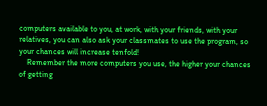computers available to you, at work, with your friends, with your relatives, you can also ask your classmates to use the program, so your chances will increase tenfold!
    Remember the more computers you use, the higher your chances of getting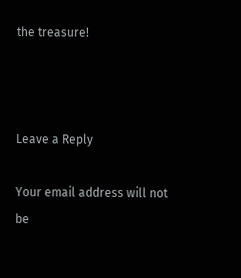the treasure!



Leave a Reply

Your email address will not be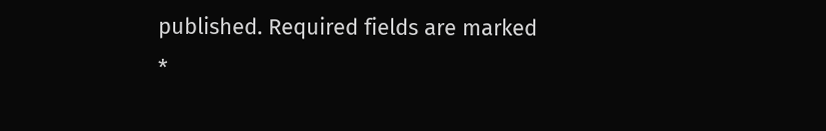published. Required fields are marked *